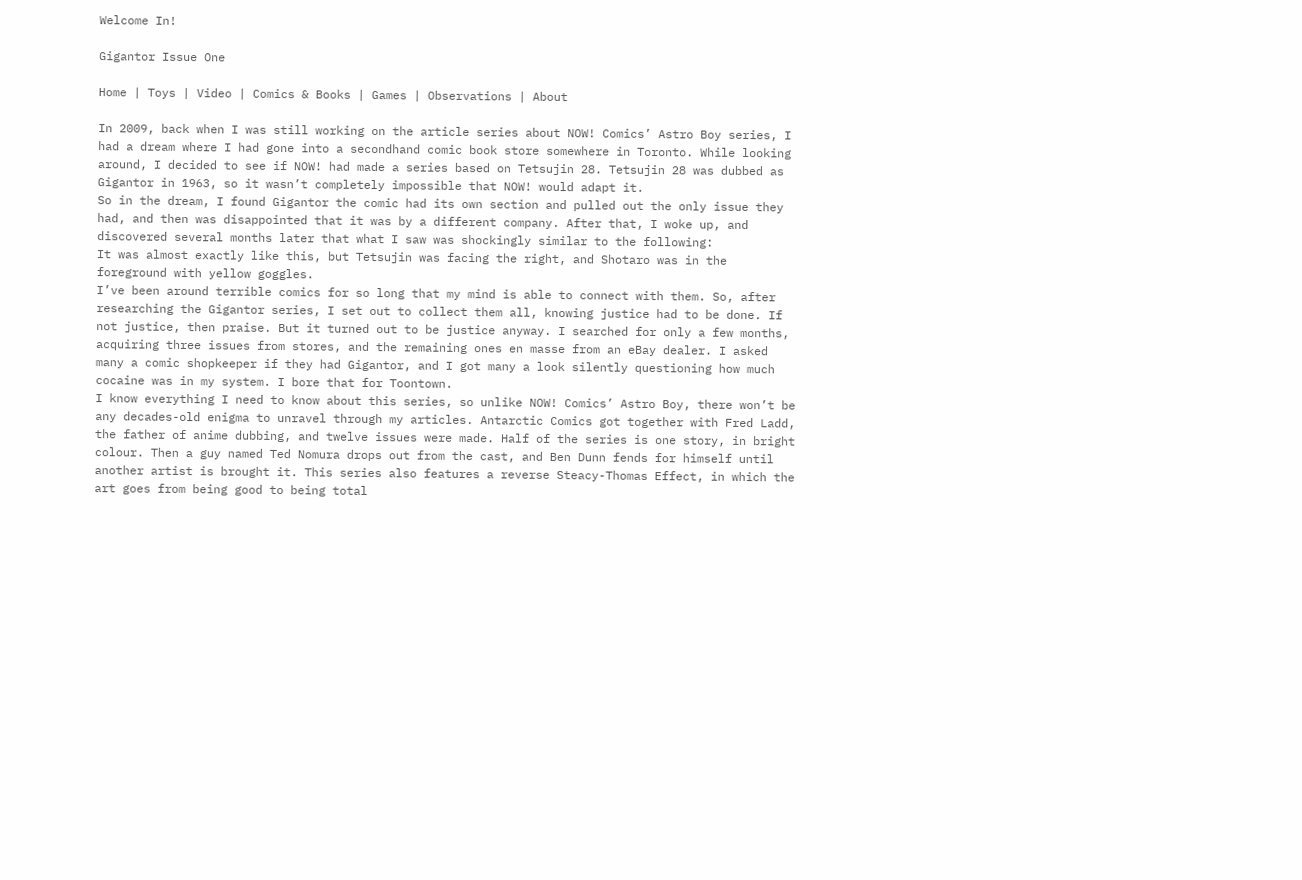Welcome In!

Gigantor Issue One

Home | Toys | Video | Comics & Books | Games | Observations | About

In 2009, back when I was still working on the article series about NOW! Comics’ Astro Boy series, I had a dream where I had gone into a secondhand comic book store somewhere in Toronto. While looking around, I decided to see if NOW! had made a series based on Tetsujin 28. Tetsujin 28 was dubbed as Gigantor in 1963, so it wasn’t completely impossible that NOW! would adapt it.
So in the dream, I found Gigantor the comic had its own section and pulled out the only issue they had, and then was disappointed that it was by a different company. After that, I woke up, and discovered several months later that what I saw was shockingly similar to the following:
It was almost exactly like this, but Tetsujin was facing the right, and Shotaro was in the foreground with yellow goggles.
I’ve been around terrible comics for so long that my mind is able to connect with them. So, after researching the Gigantor series, I set out to collect them all, knowing justice had to be done. If not justice, then praise. But it turned out to be justice anyway. I searched for only a few months, acquiring three issues from stores, and the remaining ones en masse from an eBay dealer. I asked many a comic shopkeeper if they had Gigantor, and I got many a look silently questioning how much cocaine was in my system. I bore that for Toontown.
I know everything I need to know about this series, so unlike NOW! Comics’ Astro Boy, there won’t be any decades-old enigma to unravel through my articles. Antarctic Comics got together with Fred Ladd, the father of anime dubbing, and twelve issues were made. Half of the series is one story, in bright colour. Then a guy named Ted Nomura drops out from the cast, and Ben Dunn fends for himself until another artist is brought it. This series also features a reverse Steacy-Thomas Effect, in which the art goes from being good to being total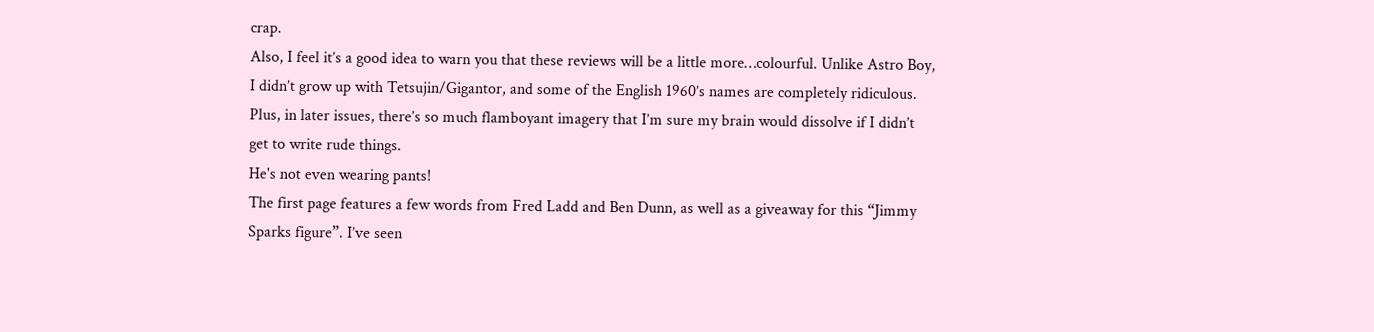crap.
Also, I feel it’s a good idea to warn you that these reviews will be a little more…colourful. Unlike Astro Boy, I didn’t grow up with Tetsujin/Gigantor, and some of the English 1960’s names are completely ridiculous. Plus, in later issues, there’s so much flamboyant imagery that I’m sure my brain would dissolve if I didn’t get to write rude things.
He's not even wearing pants!
The first page features a few words from Fred Ladd and Ben Dunn, as well as a giveaway for this “Jimmy Sparks figure”. I’ve seen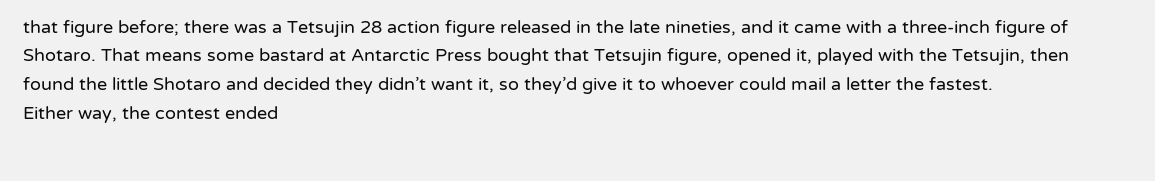that figure before; there was a Tetsujin 28 action figure released in the late nineties, and it came with a three-inch figure of Shotaro. That means some bastard at Antarctic Press bought that Tetsujin figure, opened it, played with the Tetsujin, then found the little Shotaro and decided they didn’t want it, so they’d give it to whoever could mail a letter the fastest.
Either way, the contest ended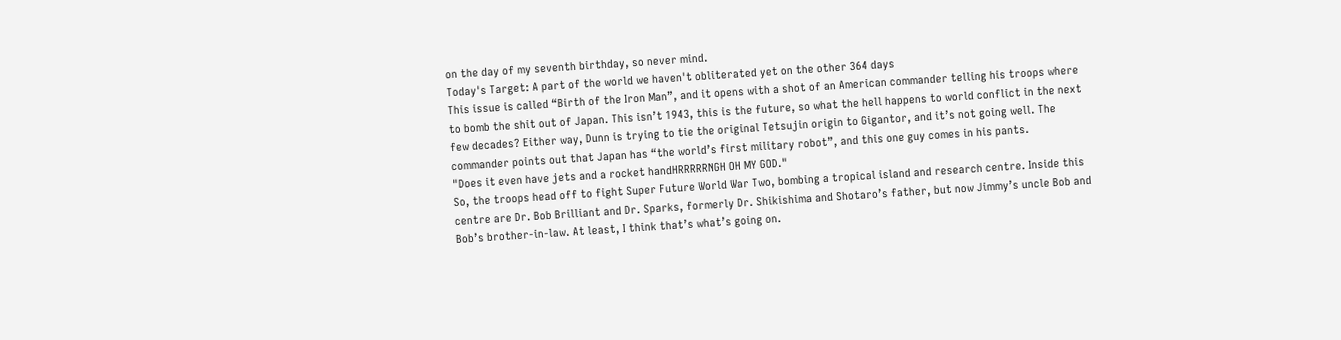on the day of my seventh birthday, so never mind.
Today's Target: A part of the world we haven't obliterated yet on the other 364 days
This issue is called “Birth of the Iron Man”, and it opens with a shot of an American commander telling his troops where to bomb the shit out of Japan. This isn’t 1943, this is the future, so what the hell happens to world conflict in the next few decades? Either way, Dunn is trying to tie the original Tetsujin origin to Gigantor, and it’s not going well. The commander points out that Japan has “the world’s first military robot”, and this one guy comes in his pants.
"Does it even have jets and a rocket handHRRRRRNGH OH MY GOD."
So, the troops head off to fight Super Future World War Two, bombing a tropical island and research centre. Inside this centre are Dr. Bob Brilliant and Dr. Sparks, formerly Dr. Shikishima and Shotaro’s father, but now Jimmy’s uncle Bob and Bob’s brother-in-law. At least, I think that’s what’s going on.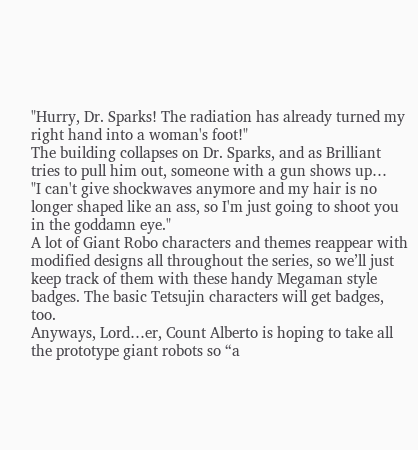"Hurry, Dr. Sparks! The radiation has already turned my right hand into a woman's foot!"
The building collapses on Dr. Sparks, and as Brilliant tries to pull him out, someone with a gun shows up…
"I can't give shockwaves anymore and my hair is no longer shaped like an ass, so I'm just going to shoot you in the goddamn eye."
A lot of Giant Robo characters and themes reappear with modified designs all throughout the series, so we’ll just keep track of them with these handy Megaman style badges. The basic Tetsujin characters will get badges, too.
Anyways, Lord…er, Count Alberto is hoping to take all the prototype giant robots so “a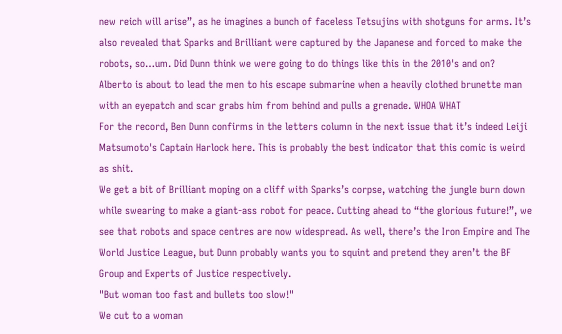new reich will arise”, as he imagines a bunch of faceless Tetsujins with shotguns for arms. It’s also revealed that Sparks and Brilliant were captured by the Japanese and forced to make the robots, so…um. Did Dunn think we were going to do things like this in the 2010's and on?
Alberto is about to lead the men to his escape submarine when a heavily clothed brunette man with an eyepatch and scar grabs him from behind and pulls a grenade. WHOA WHAT
For the record, Ben Dunn confirms in the letters column in the next issue that it’s indeed Leiji Matsumoto's Captain Harlock here. This is probably the best indicator that this comic is weird as shit.
We get a bit of Brilliant moping on a cliff with Sparks’s corpse, watching the jungle burn down while swearing to make a giant-ass robot for peace. Cutting ahead to “the glorious future!”, we see that robots and space centres are now widespread. As well, there’s the Iron Empire and The World Justice League, but Dunn probably wants you to squint and pretend they aren’t the BF Group and Experts of Justice respectively.
"But woman too fast and bullets too slow!"
We cut to a woman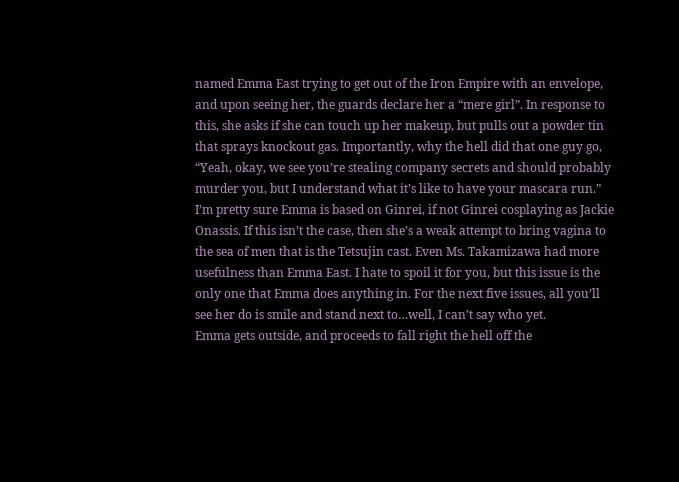named Emma East trying to get out of the Iron Empire with an envelope, and upon seeing her, the guards declare her a “mere girl”. In response to this, she asks if she can touch up her makeup, but pulls out a powder tin that sprays knockout gas. Importantly, why the hell did that one guy go, “Yeah, okay, we see you’re stealing company secrets and should probably murder you, but I understand what it’s like to have your mascara run.”
I’m pretty sure Emma is based on Ginrei, if not Ginrei cosplaying as Jackie Onassis. If this isn’t the case, then she’s a weak attempt to bring vagina to the sea of men that is the Tetsujin cast. Even Ms. Takamizawa had more usefulness than Emma East. I hate to spoil it for you, but this issue is the only one that Emma does anything in. For the next five issues, all you’ll see her do is smile and stand next to…well, I can’t say who yet.
Emma gets outside, and proceeds to fall right the hell off the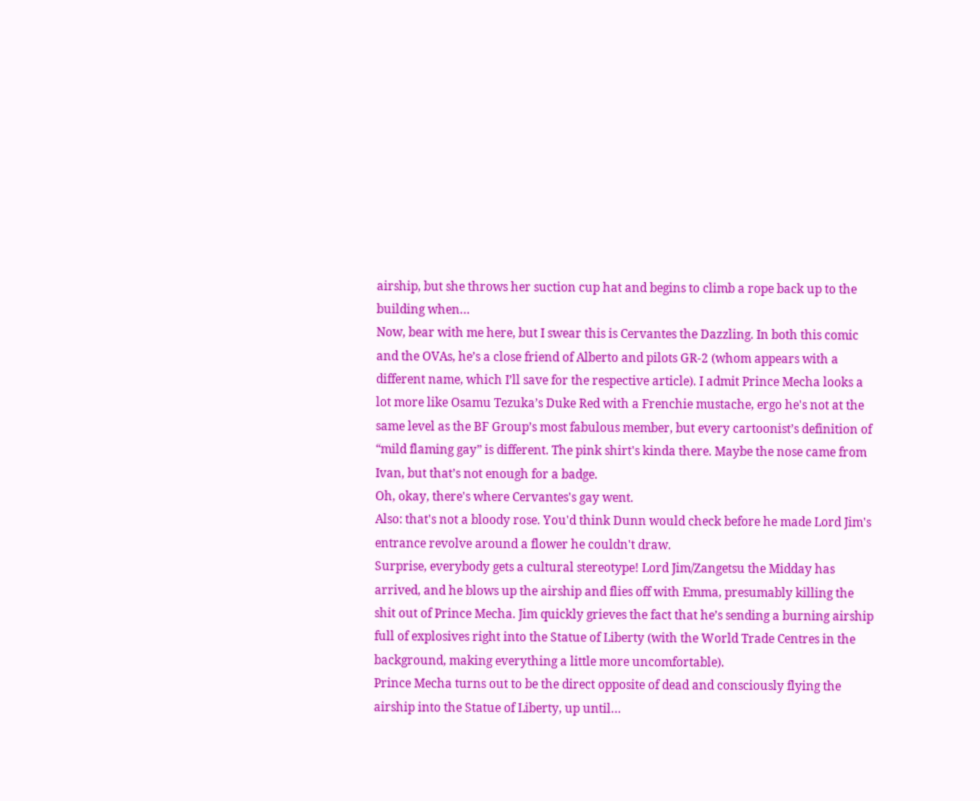airship, but she throws her suction cup hat and begins to climb a rope back up to the building when…
Now, bear with me here, but I swear this is Cervantes the Dazzling. In both this comic and the OVAs, he’s a close friend of Alberto and pilots GR-2 (whom appears with a different name, which I’ll save for the respective article). I admit Prince Mecha looks a lot more like Osamu Tezuka’s Duke Red with a Frenchie mustache, ergo he's not at the same level as the BF Group’s most fabulous member, but every cartoonist’s definition of “mild flaming gay” is different. The pink shirt's kinda there. Maybe the nose came from Ivan, but that’s not enough for a badge.
Oh, okay, there's where Cervantes's gay went.
Also: that's not a bloody rose. You'd think Dunn would check before he made Lord Jim's entrance revolve around a flower he couldn't draw.
Surprise, everybody gets a cultural stereotype! Lord Jim/Zangetsu the Midday has arrived, and he blows up the airship and flies off with Emma, presumably killing the shit out of Prince Mecha. Jim quickly grieves the fact that he’s sending a burning airship full of explosives right into the Statue of Liberty (with the World Trade Centres in the background, making everything a little more uncomfortable).
Prince Mecha turns out to be the direct opposite of dead and consciously flying the airship into the Statue of Liberty, up until…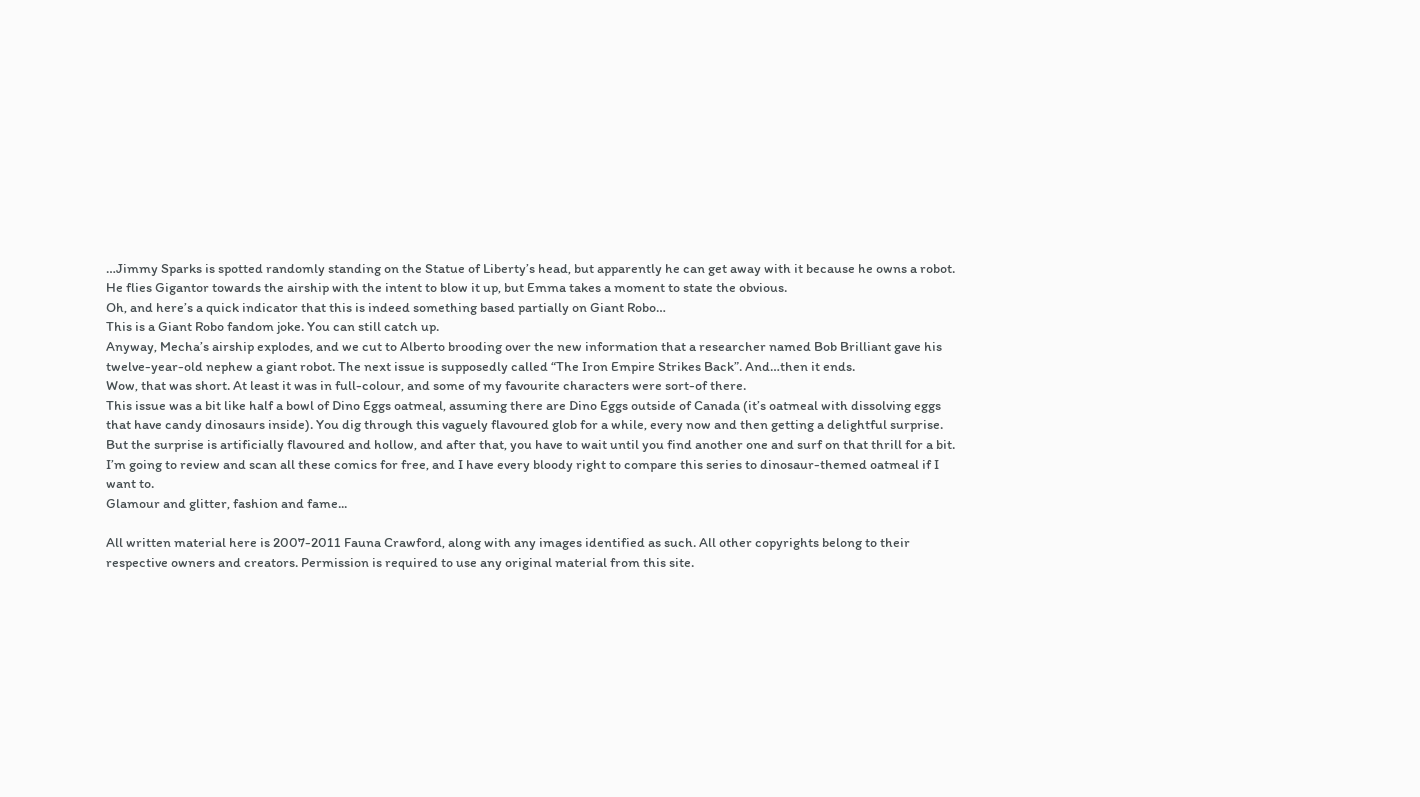…Jimmy Sparks is spotted randomly standing on the Statue of Liberty’s head, but apparently he can get away with it because he owns a robot. He flies Gigantor towards the airship with the intent to blow it up, but Emma takes a moment to state the obvious.
Oh, and here’s a quick indicator that this is indeed something based partially on Giant Robo…
This is a Giant Robo fandom joke. You can still catch up.
Anyway, Mecha’s airship explodes, and we cut to Alberto brooding over the new information that a researcher named Bob Brilliant gave his twelve-year-old nephew a giant robot. The next issue is supposedly called “The Iron Empire Strikes Back”. And…then it ends.
Wow, that was short. At least it was in full-colour, and some of my favourite characters were sort-of there.
This issue was a bit like half a bowl of Dino Eggs oatmeal, assuming there are Dino Eggs outside of Canada (it’s oatmeal with dissolving eggs that have candy dinosaurs inside). You dig through this vaguely flavoured glob for a while, every now and then getting a delightful surprise. But the surprise is artificially flavoured and hollow, and after that, you have to wait until you find another one and surf on that thrill for a bit.
I’m going to review and scan all these comics for free, and I have every bloody right to compare this series to dinosaur-themed oatmeal if I want to.
Glamour and glitter, fashion and fame...

All written material here is 2007-2011 Fauna Crawford, along with any images identified as such. All other copyrights belong to their respective owners and creators. Permission is required to use any original material from this site.